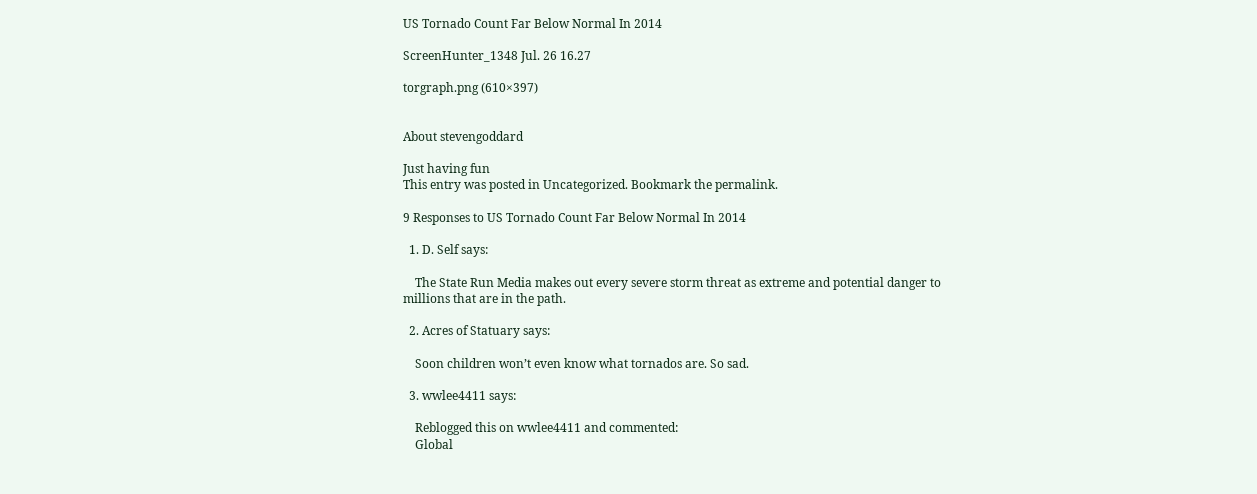US Tornado Count Far Below Normal In 2014

ScreenHunter_1348 Jul. 26 16.27

torgraph.png (610×397)


About stevengoddard

Just having fun
This entry was posted in Uncategorized. Bookmark the permalink.

9 Responses to US Tornado Count Far Below Normal In 2014

  1. D. Self says:

    The State Run Media makes out every severe storm threat as extreme and potential danger to millions that are in the path.

  2. Acres of Statuary says:

    Soon children won’t even know what tornados are. So sad.

  3. wwlee4411 says:

    Reblogged this on wwlee4411 and commented:
    Global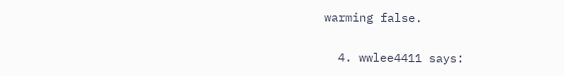warming false.

  4. wwlee4411 says: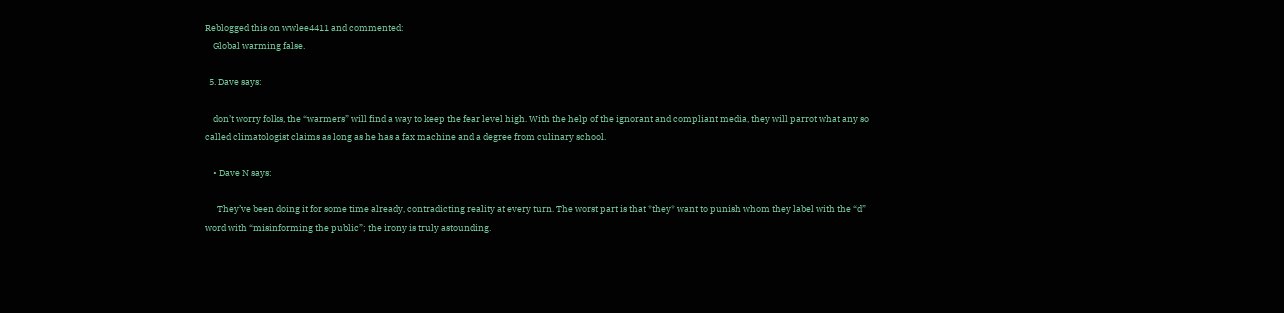Reblogged this on wwlee4411 and commented:
    Global warming false.

  5. Dave says:

    don’t worry folks, the “warmers” will find a way to keep the fear level high. With the help of the ignorant and compliant media, they will parrot what any so called climatologist claims as long as he has a fax machine and a degree from culinary school.

    • Dave N says:

      They’ve been doing it for some time already, contradicting reality at every turn. The worst part is that *they* want to punish whom they label with the “d” word with “misinforming the public”; the irony is truly astounding.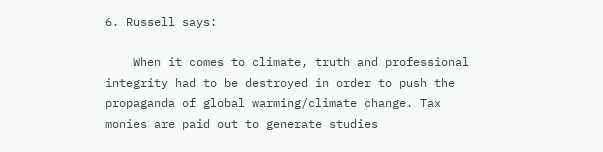6. Russell says:

    When it comes to climate, truth and professional integrity had to be destroyed in order to push the propaganda of global warming/climate change. Tax monies are paid out to generate studies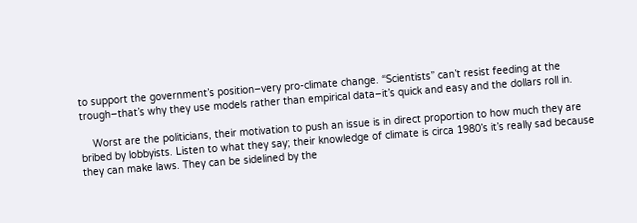to support the government’s position–very pro-climate change. “Scientists” can’t resist feeding at the trough–that’s why they use models rather than empirical data–it’s quick and easy and the dollars roll in.

    Worst are the politicians, their motivation to push an issue is in direct proportion to how much they are bribed by lobbyists. Listen to what they say; their knowledge of climate is circa 1980’s it’s really sad because they can make laws. They can be sidelined by the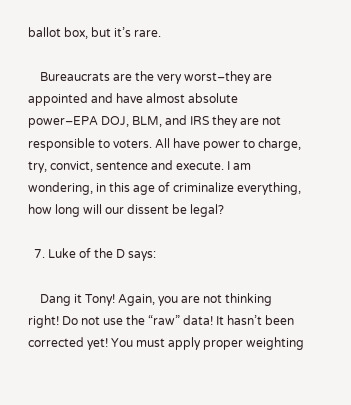ballot box, but it’s rare.

    Bureaucrats are the very worst–they are appointed and have almost absolute power–EPA DOJ, BLM, and IRS they are not responsible to voters. All have power to charge, try, convict, sentence and execute. I am wondering, in this age of criminalize everything, how long will our dissent be legal?

  7. Luke of the D says:

    Dang it Tony! Again, you are not thinking right! Do not use the “raw” data! It hasn’t been corrected yet! You must apply proper weighting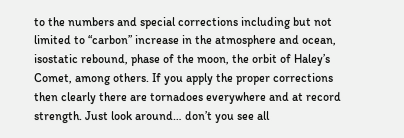to the numbers and special corrections including but not limited to “carbon” increase in the atmosphere and ocean, isostatic rebound, phase of the moon, the orbit of Haley’s Comet, among others. If you apply the proper corrections then clearly there are tornadoes everywhere and at record strength. Just look around… don’t you see all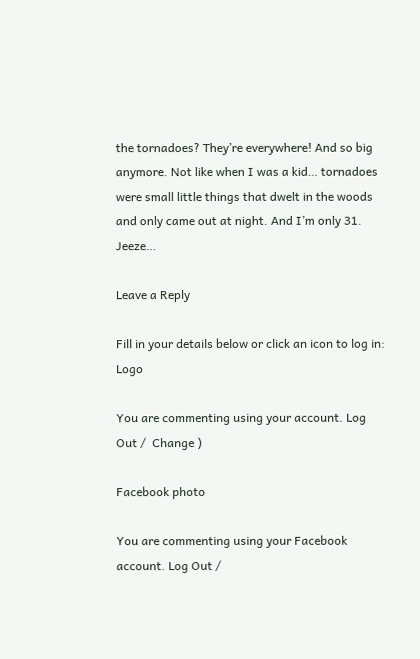the tornadoes? They’re everywhere! And so big anymore. Not like when I was a kid… tornadoes were small little things that dwelt in the woods and only came out at night. And I’m only 31. Jeeze…

Leave a Reply

Fill in your details below or click an icon to log in: Logo

You are commenting using your account. Log Out /  Change )

Facebook photo

You are commenting using your Facebook account. Log Out /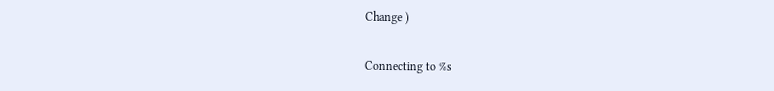Change )

Connecting to %s